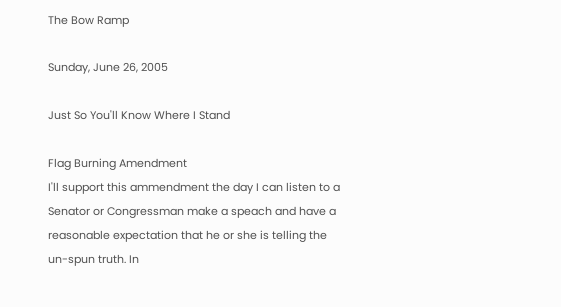The Bow Ramp

Sunday, June 26, 2005

Just So You'll Know Where I Stand

Flag Burning Amendment
I'll support this ammendment the day I can listen to a Senator or Congressman make a speach and have a reasonable expectation that he or she is telling the un-spun truth. In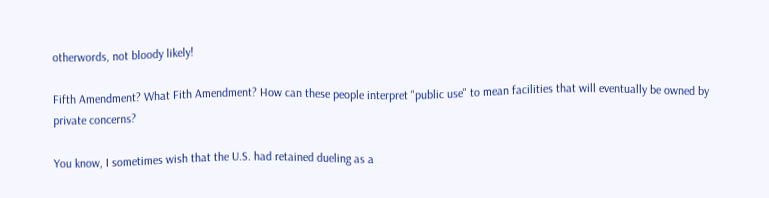otherwords, not bloody likely!

Fifth Amendment? What Fith Amendment? How can these people interpret "public use" to mean facilities that will eventually be owned by private concerns?

You know, I sometimes wish that the U.S. had retained dueling as a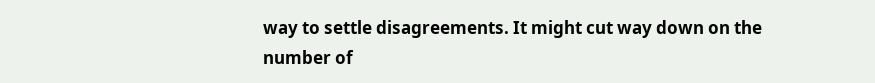way to settle disagreements. It might cut way down on the number of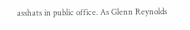asshats in public office. As Glenn Reynolds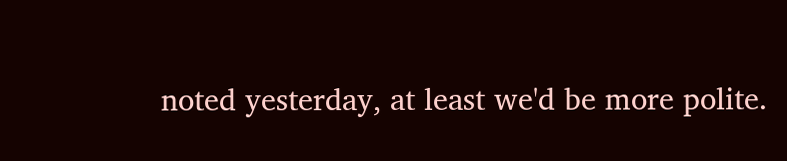noted yesterday, at least we'd be more polite.